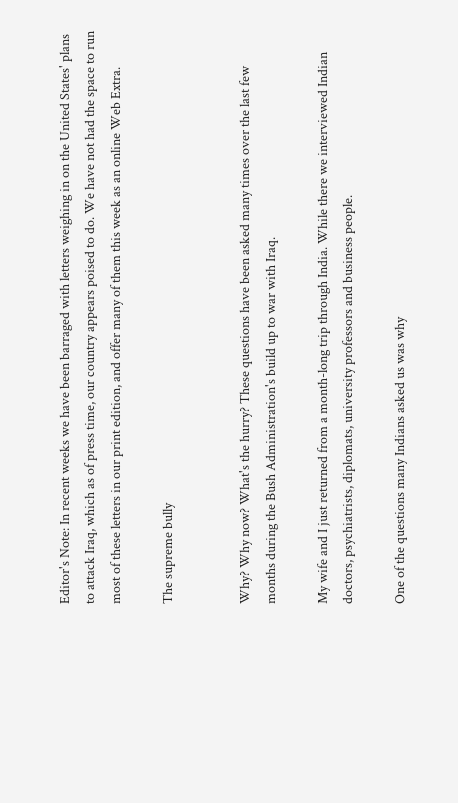Editor's Note: In recent weeks we have been barraged with letters weighing in on the United States' plans to attack Iraq, which as of press time, our country appears poised to do. We have not had the space to run most of these letters in our print edition, and offer many of them this week as an online Web Extra.

The supreme bully


Why? Why now? What's the hurry? These questions have been asked many times over the last few months during the Bush Administration's build up to war with Iraq.

My wife and I just returned from a month-long trip through India. While there we interviewed Indian doctors, psychiatrists, diplomats, university professors and business people.

One of the questions many Indians asked us was why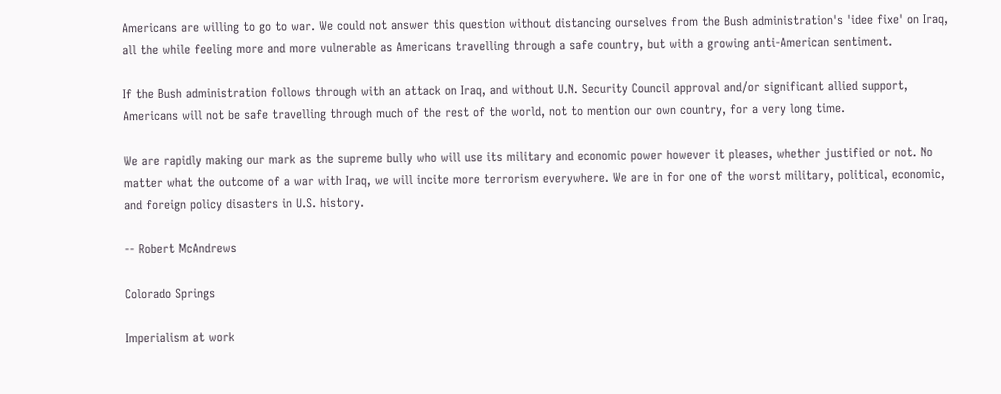Americans are willing to go to war. We could not answer this question without distancing ourselves from the Bush administration's 'idee fixe' on Iraq, all the while feeling more and more vulnerable as Americans travelling through a safe country, but with a growing anti-American sentiment.

If the Bush administration follows through with an attack on Iraq, and without U.N. Security Council approval and/or significant allied support, Americans will not be safe travelling through much of the rest of the world, not to mention our own country, for a very long time.

We are rapidly making our mark as the supreme bully who will use its military and economic power however it pleases, whether justified or not. No matter what the outcome of a war with Iraq, we will incite more terrorism everywhere. We are in for one of the worst military, political, economic, and foreign policy disasters in U.S. history.

-- Robert McAndrews

Colorado Springs

Imperialism at work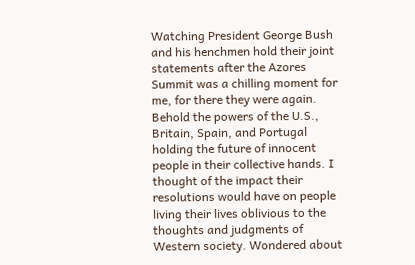Watching President George Bush and his henchmen hold their joint statements after the Azores Summit was a chilling moment for me, for there they were again. Behold the powers of the U.S., Britain, Spain, and Portugal holding the future of innocent people in their collective hands. I thought of the impact their resolutions would have on people living their lives oblivious to the thoughts and judgments of Western society. Wondered about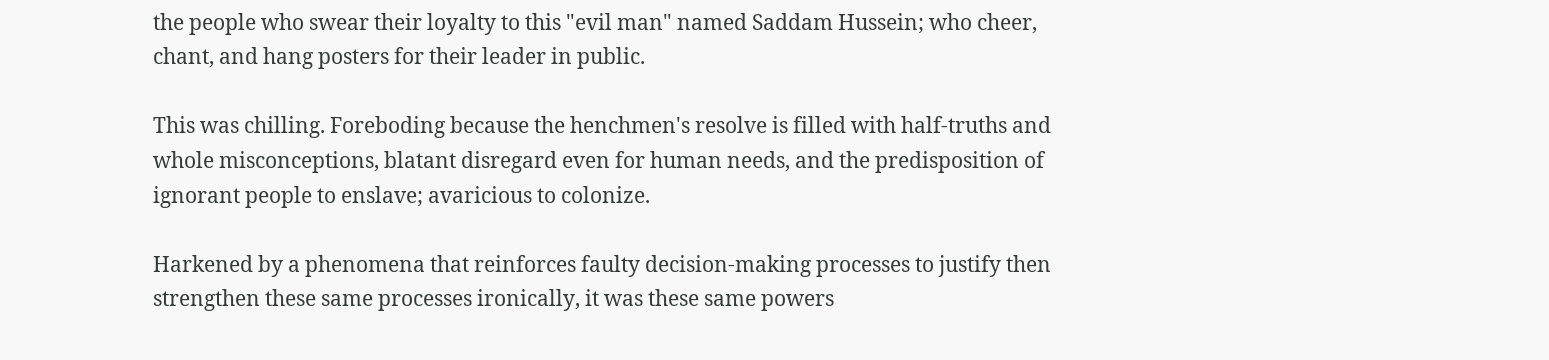the people who swear their loyalty to this "evil man" named Saddam Hussein; who cheer, chant, and hang posters for their leader in public.

This was chilling. Foreboding because the henchmen's resolve is filled with half-truths and whole misconceptions, blatant disregard even for human needs, and the predisposition of ignorant people to enslave; avaricious to colonize.

Harkened by a phenomena that reinforces faulty decision-making processes to justify then strengthen these same processes ironically, it was these same powers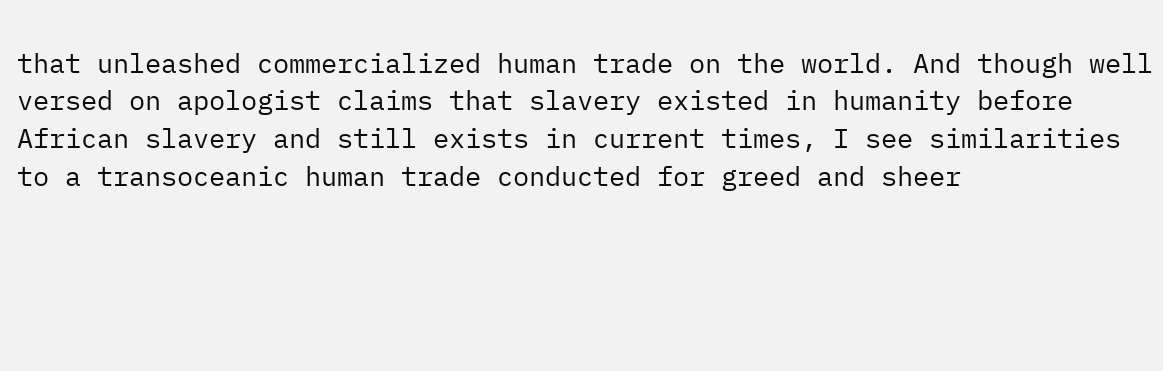that unleashed commercialized human trade on the world. And though well versed on apologist claims that slavery existed in humanity before African slavery and still exists in current times, I see similarities to a transoceanic human trade conducted for greed and sheer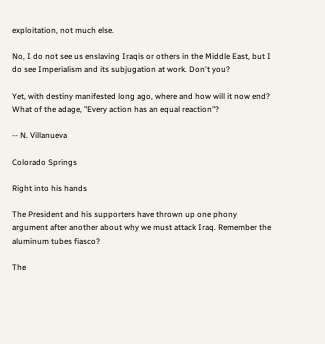exploitation, not much else.

No, I do not see us enslaving Iraqis or others in the Middle East, but I do see Imperialism and its subjugation at work. Don't you?

Yet, with destiny manifested long ago, where and how will it now end? What of the adage, "Every action has an equal reaction"?

-- N. Villanueva

Colorado Springs

Right into his hands

The President and his supporters have thrown up one phony argument after another about why we must attack Iraq. Remember the aluminum tubes fiasco?

The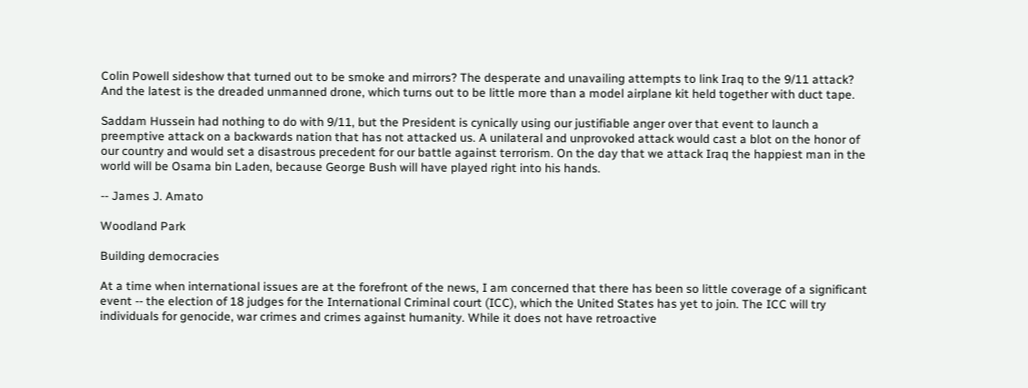Colin Powell sideshow that turned out to be smoke and mirrors? The desperate and unavailing attempts to link Iraq to the 9/11 attack? And the latest is the dreaded unmanned drone, which turns out to be little more than a model airplane kit held together with duct tape.

Saddam Hussein had nothing to do with 9/11, but the President is cynically using our justifiable anger over that event to launch a preemptive attack on a backwards nation that has not attacked us. A unilateral and unprovoked attack would cast a blot on the honor of our country and would set a disastrous precedent for our battle against terrorism. On the day that we attack Iraq the happiest man in the world will be Osama bin Laden, because George Bush will have played right into his hands.

-- James J. Amato

Woodland Park

Building democracies

At a time when international issues are at the forefront of the news, I am concerned that there has been so little coverage of a significant event -- the election of 18 judges for the International Criminal court (ICC), which the United States has yet to join. The ICC will try individuals for genocide, war crimes and crimes against humanity. While it does not have retroactive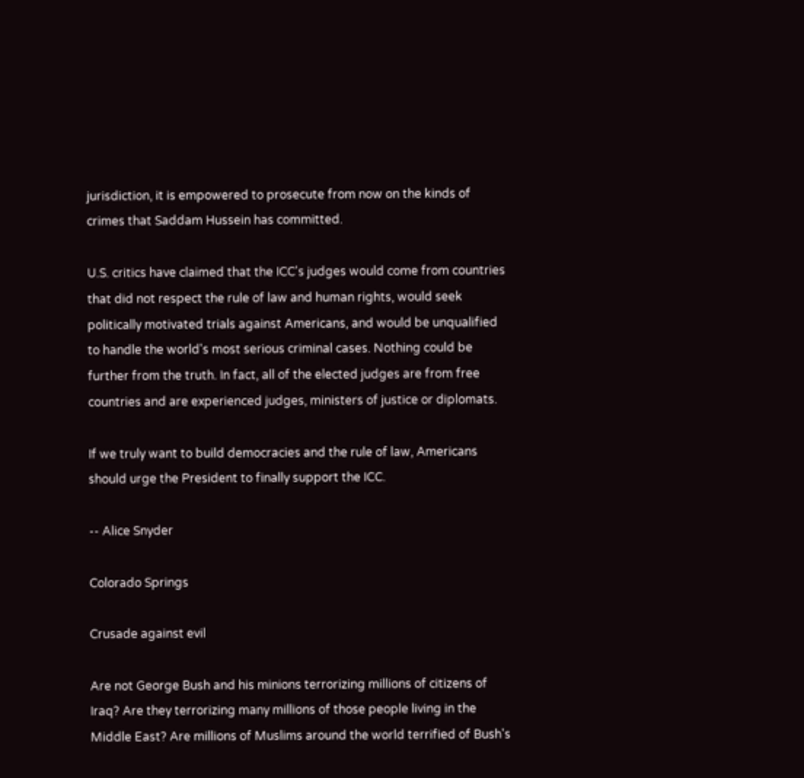jurisdiction, it is empowered to prosecute from now on the kinds of crimes that Saddam Hussein has committed.

U.S. critics have claimed that the ICC's judges would come from countries that did not respect the rule of law and human rights, would seek politically motivated trials against Americans, and would be unqualified to handle the world's most serious criminal cases. Nothing could be further from the truth. In fact, all of the elected judges are from free countries and are experienced judges, ministers of justice or diplomats.

If we truly want to build democracies and the rule of law, Americans should urge the President to finally support the ICC.

-- Alice Snyder

Colorado Springs

Crusade against evil

Are not George Bush and his minions terrorizing millions of citizens of Iraq? Are they terrorizing many millions of those people living in the Middle East? Are millions of Muslims around the world terrified of Bush's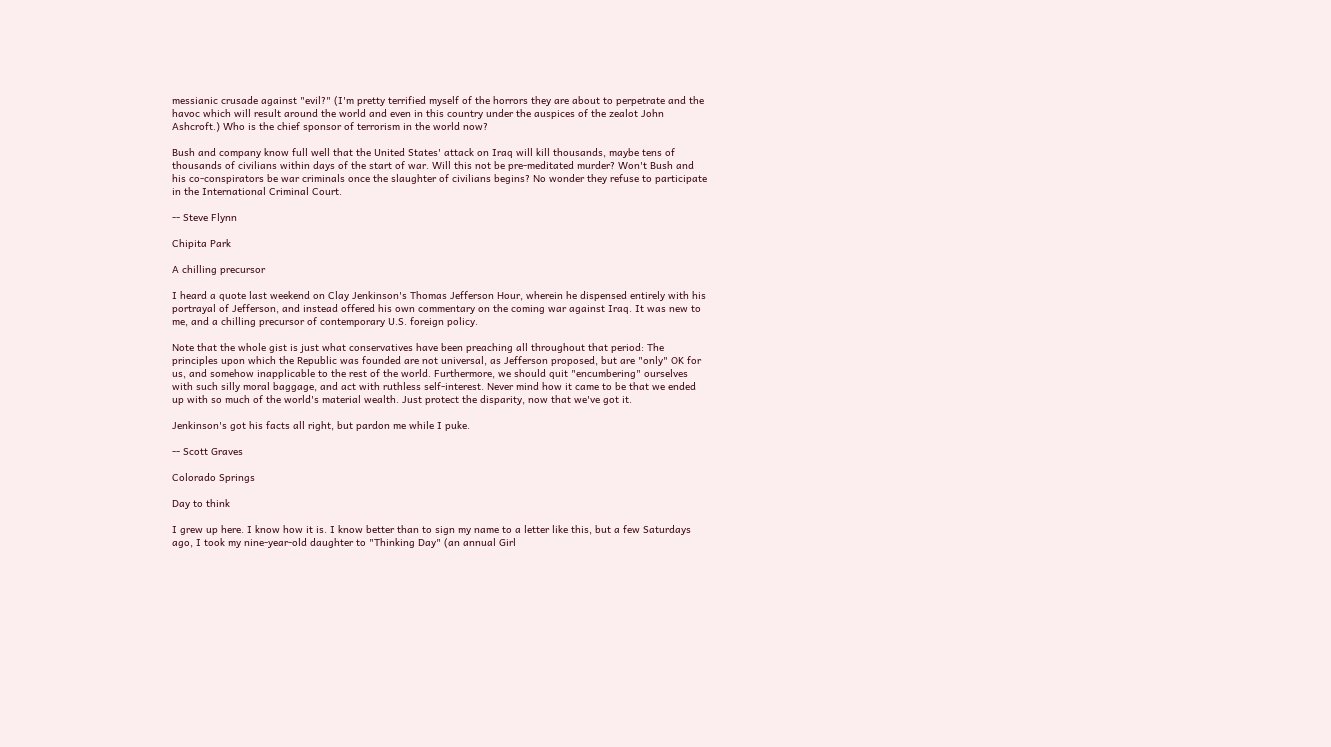messianic crusade against "evil?" (I'm pretty terrified myself of the horrors they are about to perpetrate and the havoc which will result around the world and even in this country under the auspices of the zealot John Ashcroft.) Who is the chief sponsor of terrorism in the world now?

Bush and company know full well that the United States' attack on Iraq will kill thousands, maybe tens of thousands of civilians within days of the start of war. Will this not be pre-meditated murder? Won't Bush and his co-conspirators be war criminals once the slaughter of civilians begins? No wonder they refuse to participate in the International Criminal Court.

-- Steve Flynn

Chipita Park

A chilling precursor

I heard a quote last weekend on Clay Jenkinson's Thomas Jefferson Hour, wherein he dispensed entirely with his portrayal of Jefferson, and instead offered his own commentary on the coming war against Iraq. It was new to me, and a chilling precursor of contemporary U.S. foreign policy.

Note that the whole gist is just what conservatives have been preaching all throughout that period: The principles upon which the Republic was founded are not universal, as Jefferson proposed, but are "only" OK for us, and somehow inapplicable to the rest of the world. Furthermore, we should quit "encumbering" ourselves with such silly moral baggage, and act with ruthless self-interest. Never mind how it came to be that we ended up with so much of the world's material wealth. Just protect the disparity, now that we've got it.

Jenkinson's got his facts all right, but pardon me while I puke.

-- Scott Graves

Colorado Springs

Day to think

I grew up here. I know how it is. I know better than to sign my name to a letter like this, but a few Saturdays ago, I took my nine-year-old daughter to "Thinking Day" (an annual Girl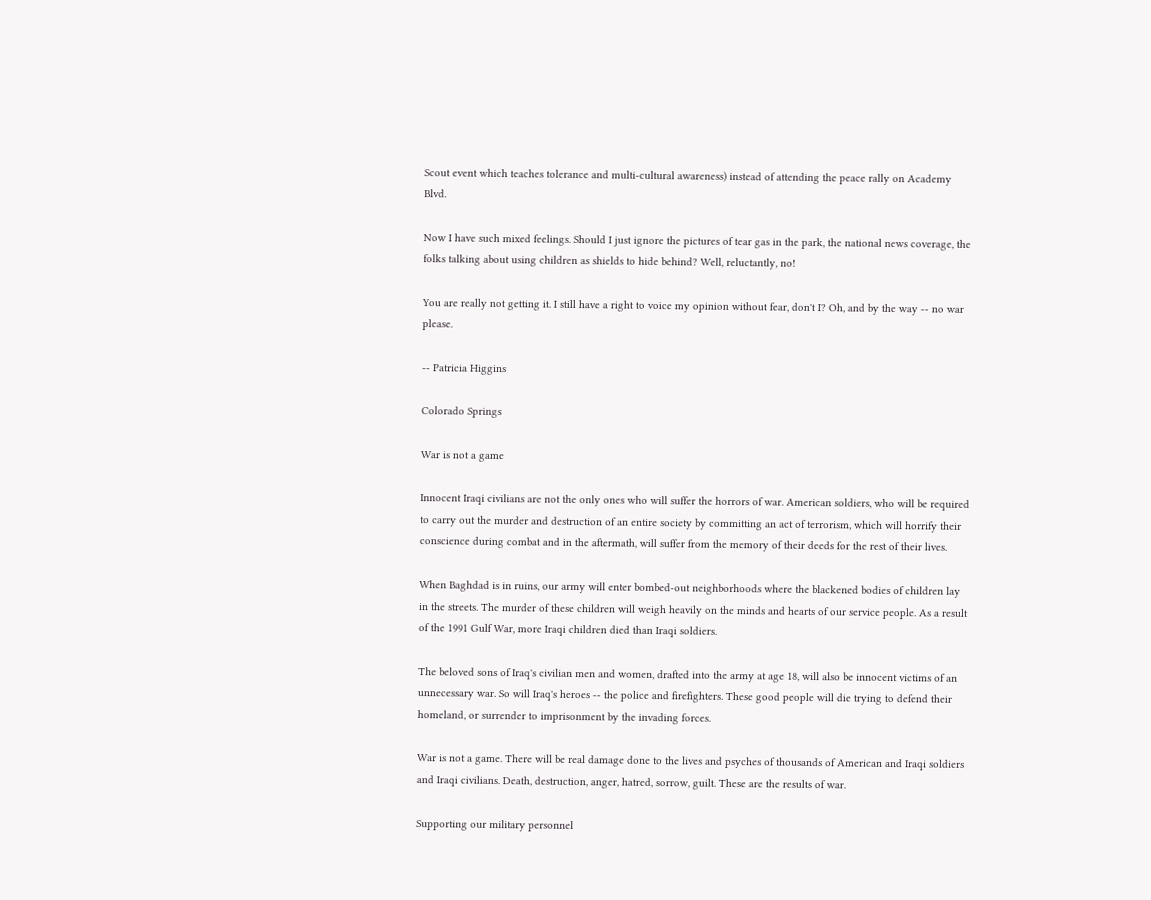Scout event which teaches tolerance and multi-cultural awareness) instead of attending the peace rally on Academy Blvd.

Now I have such mixed feelings. Should I just ignore the pictures of tear gas in the park, the national news coverage, the folks talking about using children as shields to hide behind? Well, reluctantly, no!

You are really not getting it. I still have a right to voice my opinion without fear, don't I? Oh, and by the way -- no war please.

-- Patricia Higgins

Colorado Springs

War is not a game

Innocent Iraqi civilians are not the only ones who will suffer the horrors of war. American soldiers, who will be required to carry out the murder and destruction of an entire society by committing an act of terrorism, which will horrify their conscience during combat and in the aftermath, will suffer from the memory of their deeds for the rest of their lives.

When Baghdad is in ruins, our army will enter bombed-out neighborhoods where the blackened bodies of children lay in the streets. The murder of these children will weigh heavily on the minds and hearts of our service people. As a result of the 1991 Gulf War, more Iraqi children died than Iraqi soldiers.

The beloved sons of Iraq's civilian men and women, drafted into the army at age 18, will also be innocent victims of an unnecessary war. So will Iraq's heroes -- the police and firefighters. These good people will die trying to defend their homeland, or surrender to imprisonment by the invading forces.

War is not a game. There will be real damage done to the lives and psyches of thousands of American and Iraqi soldiers and Iraqi civilians. Death, destruction, anger, hatred, sorrow, guilt. These are the results of war.

Supporting our military personnel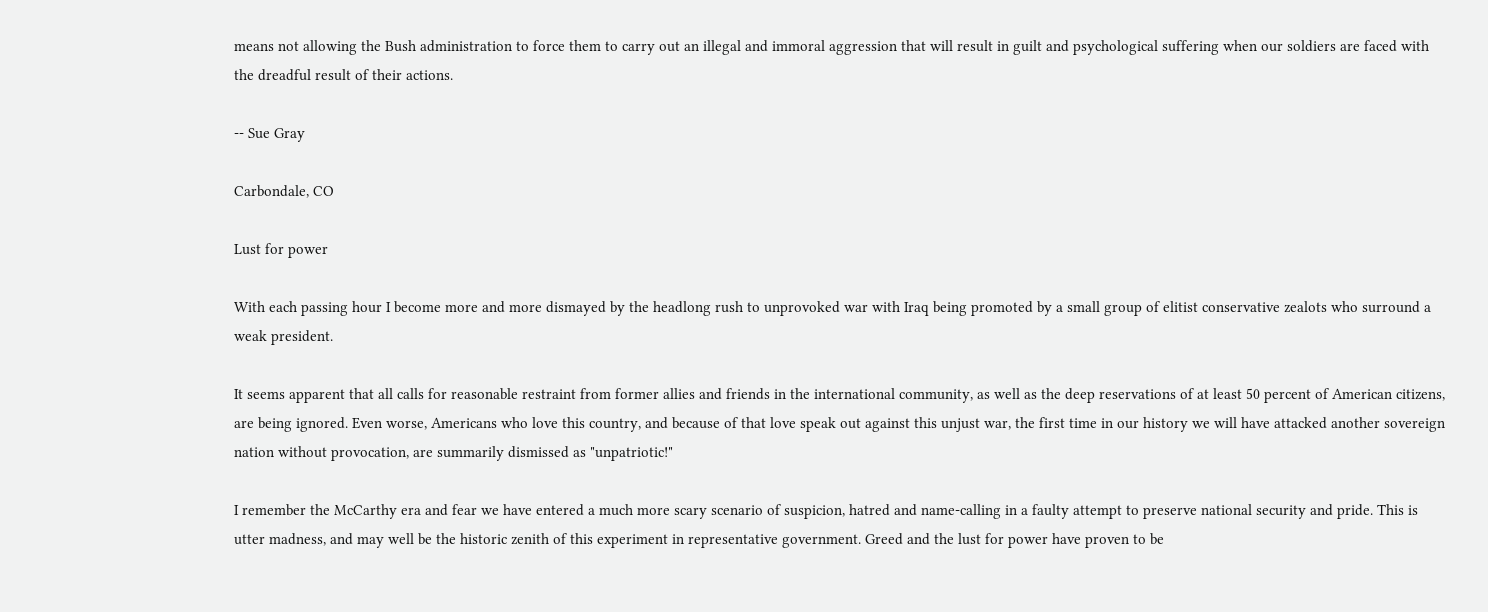means not allowing the Bush administration to force them to carry out an illegal and immoral aggression that will result in guilt and psychological suffering when our soldiers are faced with the dreadful result of their actions.

-- Sue Gray

Carbondale, CO

Lust for power

With each passing hour I become more and more dismayed by the headlong rush to unprovoked war with Iraq being promoted by a small group of elitist conservative zealots who surround a weak president.

It seems apparent that all calls for reasonable restraint from former allies and friends in the international community, as well as the deep reservations of at least 50 percent of American citizens, are being ignored. Even worse, Americans who love this country, and because of that love speak out against this unjust war, the first time in our history we will have attacked another sovereign nation without provocation, are summarily dismissed as "unpatriotic!"

I remember the McCarthy era and fear we have entered a much more scary scenario of suspicion, hatred and name-calling in a faulty attempt to preserve national security and pride. This is utter madness, and may well be the historic zenith of this experiment in representative government. Greed and the lust for power have proven to be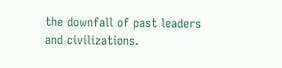the downfall of past leaders and civilizations.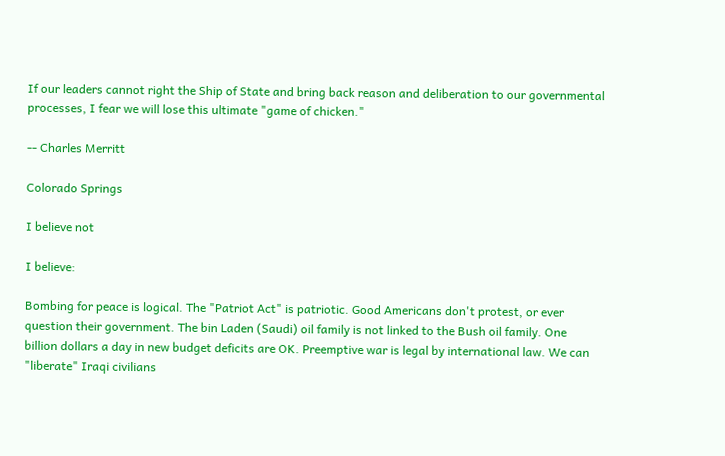If our leaders cannot right the Ship of State and bring back reason and deliberation to our governmental processes, I fear we will lose this ultimate "game of chicken."

-- Charles Merritt

Colorado Springs

I believe not

I believe:

Bombing for peace is logical. The "Patriot Act" is patriotic. Good Americans don't protest, or ever question their government. The bin Laden (Saudi) oil family is not linked to the Bush oil family. One billion dollars a day in new budget deficits are OK. Preemptive war is legal by international law. We can "liberate" Iraqi civilians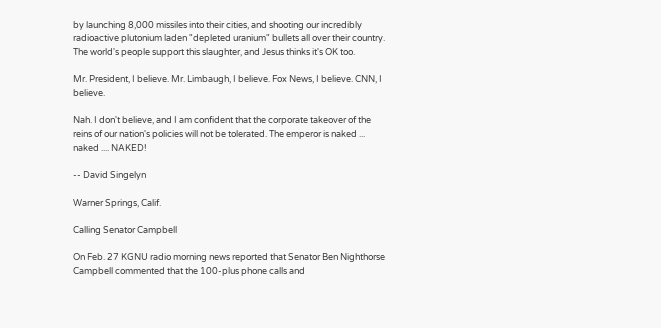by launching 8,000 missiles into their cities, and shooting our incredibly radioactive plutonium laden "depleted uranium" bullets all over their country. The world's people support this slaughter, and Jesus thinks it's OK too.

Mr. President, I believe. Mr. Limbaugh, I believe. Fox News, I believe. CNN, I believe.

Nah. I don't believe, and I am confident that the corporate takeover of the reins of our nation's policies will not be tolerated. The emperor is naked ... naked .... NAKED!

-- David Singelyn

Warner Springs, Calif.

Calling Senator Campbell

On Feb. 27 KGNU radio morning news reported that Senator Ben Nighthorse Campbell commented that the 100-plus phone calls and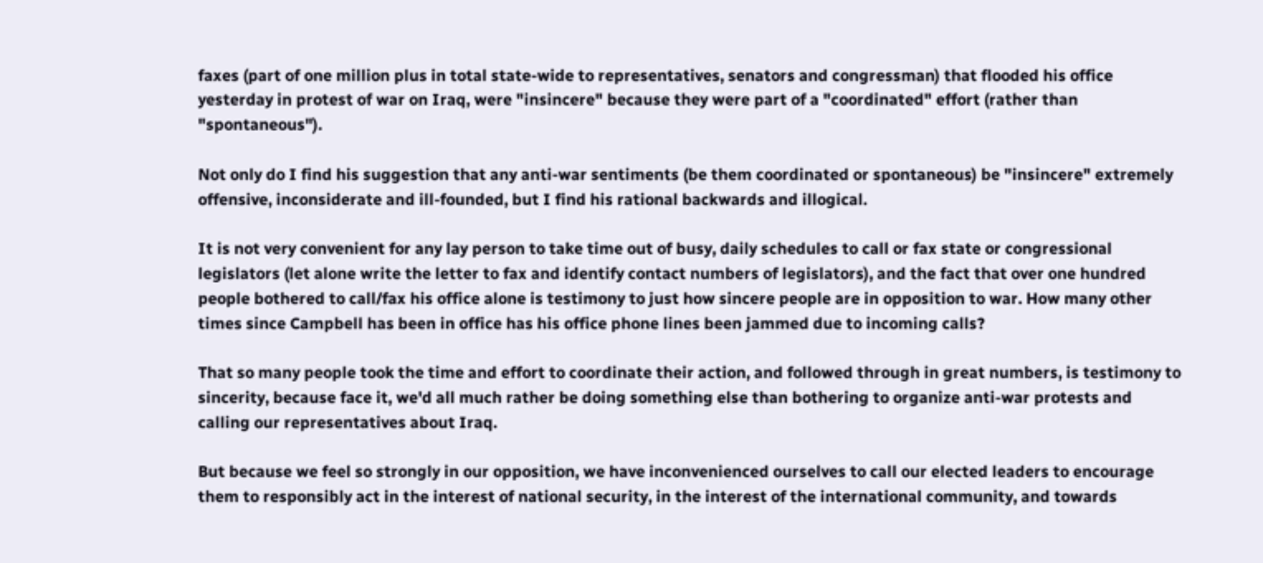faxes (part of one million plus in total state-wide to representatives, senators and congressman) that flooded his office yesterday in protest of war on Iraq, were "insincere" because they were part of a "coordinated" effort (rather than "spontaneous").

Not only do I find his suggestion that any anti-war sentiments (be them coordinated or spontaneous) be "insincere" extremely offensive, inconsiderate and ill-founded, but I find his rational backwards and illogical.

It is not very convenient for any lay person to take time out of busy, daily schedules to call or fax state or congressional legislators (let alone write the letter to fax and identify contact numbers of legislators), and the fact that over one hundred people bothered to call/fax his office alone is testimony to just how sincere people are in opposition to war. How many other times since Campbell has been in office has his office phone lines been jammed due to incoming calls?

That so many people took the time and effort to coordinate their action, and followed through in great numbers, is testimony to sincerity, because face it, we'd all much rather be doing something else than bothering to organize anti-war protests and calling our representatives about Iraq.

But because we feel so strongly in our opposition, we have inconvenienced ourselves to call our elected leaders to encourage them to responsibly act in the interest of national security, in the interest of the international community, and towards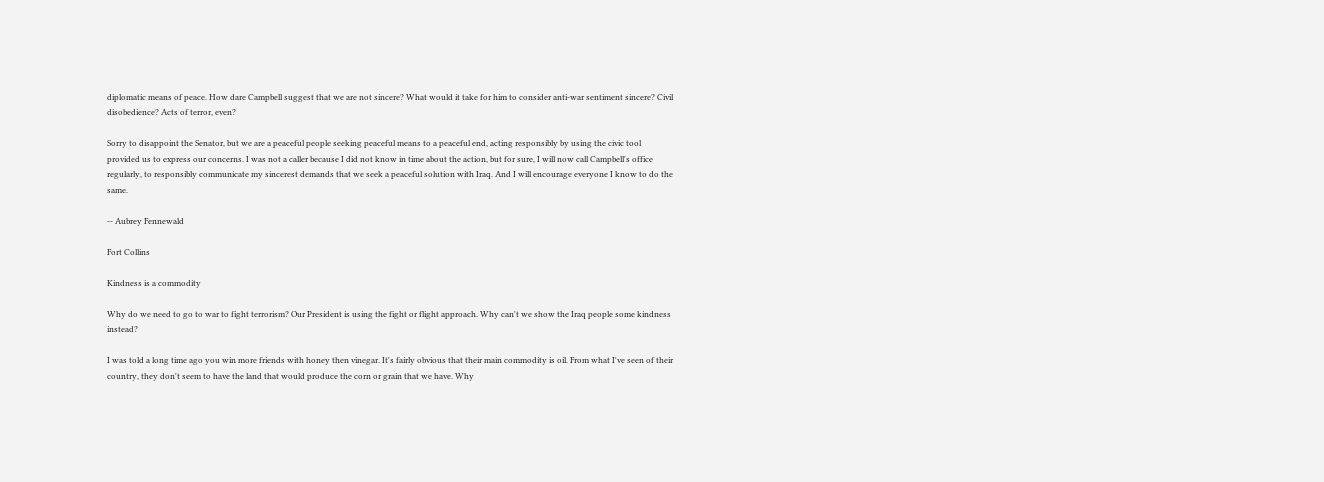diplomatic means of peace. How dare Campbell suggest that we are not sincere? What would it take for him to consider anti-war sentiment sincere? Civil disobedience? Acts of terror, even?

Sorry to disappoint the Senator, but we are a peaceful people seeking peaceful means to a peaceful end, acting responsibly by using the civic tool provided us to express our concerns. I was not a caller because I did not know in time about the action, but for sure, I will now call Campbell's office regularly, to responsibly communicate my sincerest demands that we seek a peaceful solution with Iraq. And I will encourage everyone I know to do the same.

-- Aubrey Fennewald

Fort Collins

Kindness is a commodity

Why do we need to go to war to fight terrorism? Our President is using the fight or flight approach. Why can't we show the Iraq people some kindness instead?

I was told a long time ago you win more friends with honey then vinegar. It's fairly obvious that their main commodity is oil. From what I've seen of their country, they don't seem to have the land that would produce the corn or grain that we have. Why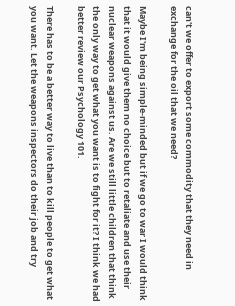can't we offer to export some commodity that they need in exchange for the oil that we need?

Maybe I'm being simple-minded but if we go to war I would think that it would give them no choice but to retaliate and use their nuclear weapons against us. Are we still little children that think the only way to get what you want is to fight for it? I think we had better review our Psychology 101.

There has to be a better way to live than to kill people to get what you want. Let the weapons inspectors do their job and try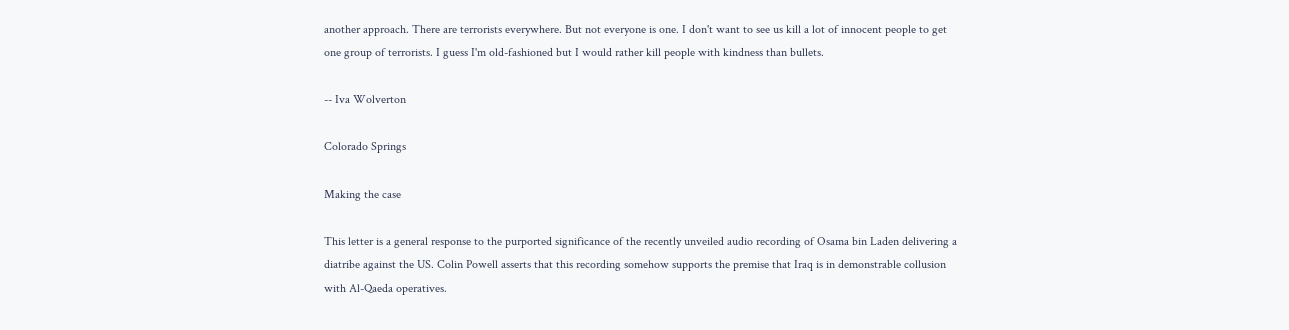another approach. There are terrorists everywhere. But not everyone is one. I don't want to see us kill a lot of innocent people to get one group of terrorists. I guess I'm old-fashioned but I would rather kill people with kindness than bullets.

-- Iva Wolverton

Colorado Springs

Making the case

This letter is a general response to the purported significance of the recently unveiled audio recording of Osama bin Laden delivering a diatribe against the US. Colin Powell asserts that this recording somehow supports the premise that Iraq is in demonstrable collusion with Al-Qaeda operatives.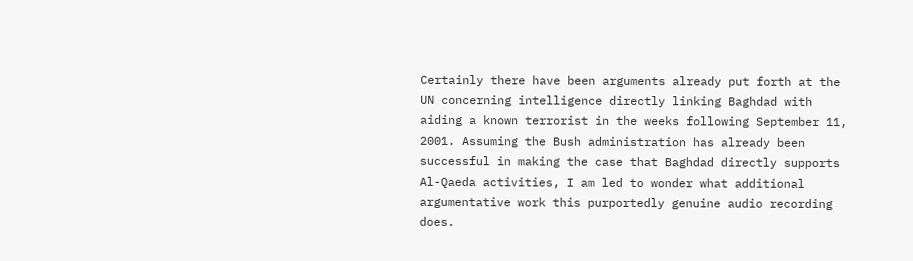Certainly there have been arguments already put forth at the UN concerning intelligence directly linking Baghdad with aiding a known terrorist in the weeks following September 11, 2001. Assuming the Bush administration has already been successful in making the case that Baghdad directly supports Al-Qaeda activities, I am led to wonder what additional argumentative work this purportedly genuine audio recording does.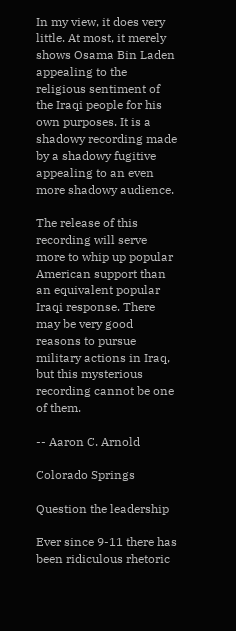In my view, it does very little. At most, it merely shows Osama Bin Laden appealing to the religious sentiment of the Iraqi people for his own purposes. It is a shadowy recording made by a shadowy fugitive appealing to an even more shadowy audience.

The release of this recording will serve more to whip up popular American support than an equivalent popular Iraqi response. There may be very good reasons to pursue military actions in Iraq, but this mysterious recording cannot be one of them.

-- Aaron C. Arnold

Colorado Springs

Question the leadership

Ever since 9-11 there has been ridiculous rhetoric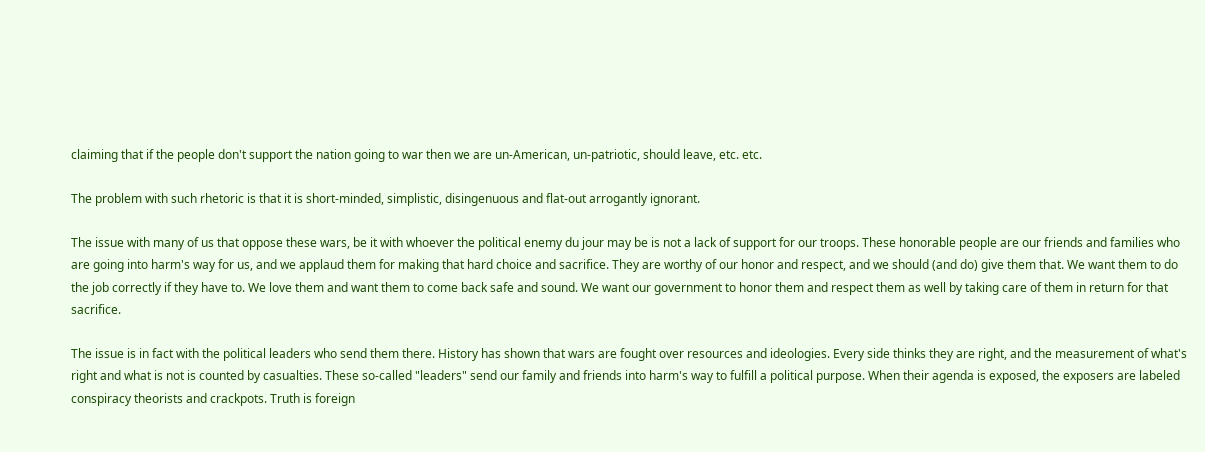claiming that if the people don't support the nation going to war then we are un-American, un-patriotic, should leave, etc. etc.

The problem with such rhetoric is that it is short-minded, simplistic, disingenuous and flat-out arrogantly ignorant.

The issue with many of us that oppose these wars, be it with whoever the political enemy du jour may be is not a lack of support for our troops. These honorable people are our friends and families who are going into harm's way for us, and we applaud them for making that hard choice and sacrifice. They are worthy of our honor and respect, and we should (and do) give them that. We want them to do the job correctly if they have to. We love them and want them to come back safe and sound. We want our government to honor them and respect them as well by taking care of them in return for that sacrifice.

The issue is in fact with the political leaders who send them there. History has shown that wars are fought over resources and ideologies. Every side thinks they are right, and the measurement of what's right and what is not is counted by casualties. These so-called "leaders" send our family and friends into harm's way to fulfill a political purpose. When their agenda is exposed, the exposers are labeled conspiracy theorists and crackpots. Truth is foreign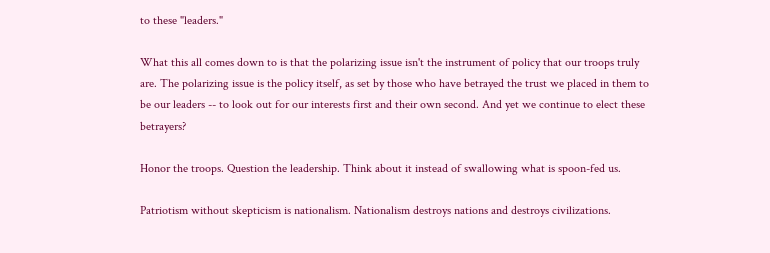to these "leaders."

What this all comes down to is that the polarizing issue isn't the instrument of policy that our troops truly are. The polarizing issue is the policy itself, as set by those who have betrayed the trust we placed in them to be our leaders -- to look out for our interests first and their own second. And yet we continue to elect these betrayers?

Honor the troops. Question the leadership. Think about it instead of swallowing what is spoon-fed us.

Patriotism without skepticism is nationalism. Nationalism destroys nations and destroys civilizations.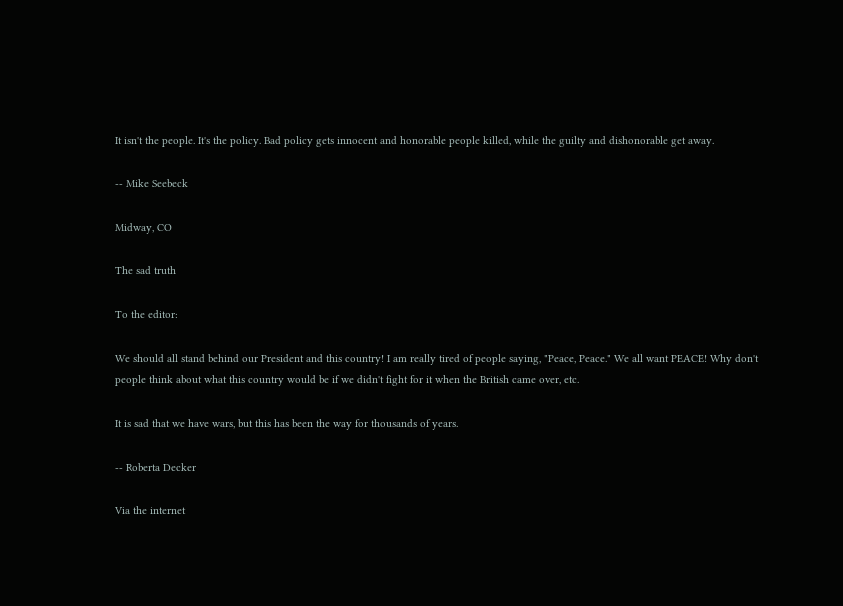It isn't the people. It's the policy. Bad policy gets innocent and honorable people killed, while the guilty and dishonorable get away.

-- Mike Seebeck

Midway, CO

The sad truth

To the editor:

We should all stand behind our President and this country! I am really tired of people saying, "Peace, Peace." We all want PEACE! Why don't people think about what this country would be if we didn't fight for it when the British came over, etc.

It is sad that we have wars, but this has been the way for thousands of years.

-- Roberta Decker

Via the internet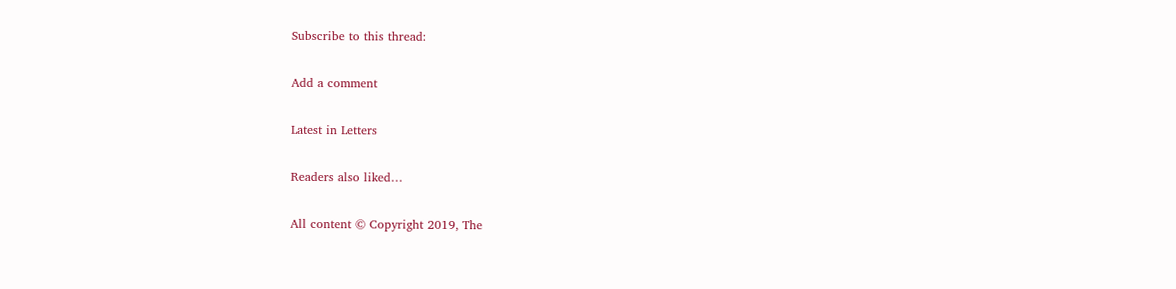Subscribe to this thread:

Add a comment

Latest in Letters

Readers also liked…

All content © Copyright 2019, The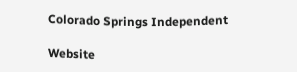Colorado Springs Independent

Website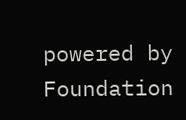powered by Foundation